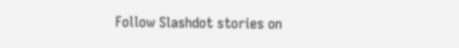Follow Slashdot stories on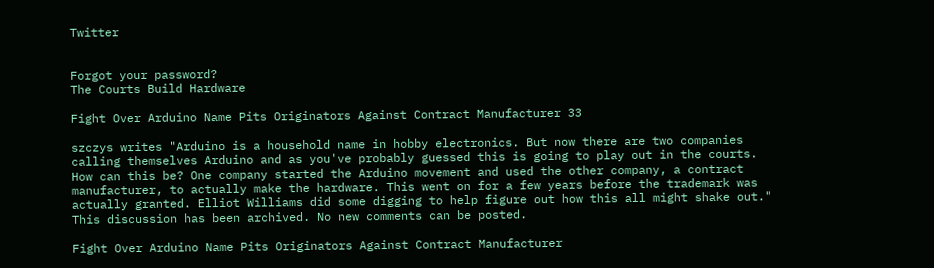Twitter


Forgot your password?
The Courts Build Hardware

Fight Over Arduino Name Pits Originators Against Contract Manufacturer 33

szczys writes "Arduino is a household name in hobby electronics. But now there are two companies calling themselves Arduino and as you've probably guessed this is going to play out in the courts. How can this be? One company started the Arduino movement and used the other company, a contract manufacturer, to actually make the hardware. This went on for a few years before the trademark was actually granted. Elliot Williams did some digging to help figure out how this all might shake out."
This discussion has been archived. No new comments can be posted.

Fight Over Arduino Name Pits Originators Against Contract Manufacturer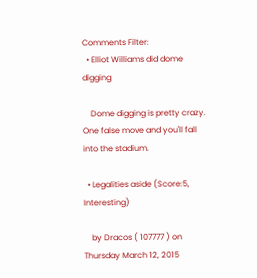Comments Filter:
  • Elliot Williams did dome digging

    Dome digging is pretty crazy. One false move and you'll fall into the stadium.

  • Legalities aside (Score:5, Interesting)

    by Dracos ( 107777 ) on Thursday March 12, 2015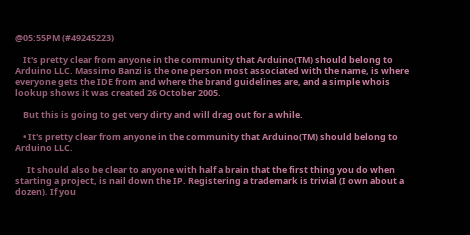@05:55PM (#49245223)

    It's pretty clear from anyone in the community that Arduino(TM) should belong to Arduino LLC. Massimo Banzi is the one person most associated with the name, is where everyone gets the IDE from and where the brand guidelines are, and a simple whois lookup shows it was created 26 October 2005.

    But this is going to get very dirty and will drag out for a while.

    • It's pretty clear from anyone in the community that Arduino(TM) should belong to Arduino LLC.

      It should also be clear to anyone with half a brain that the first thing you do when starting a project, is nail down the IP. Registering a trademark is trivial (I own about a dozen). If you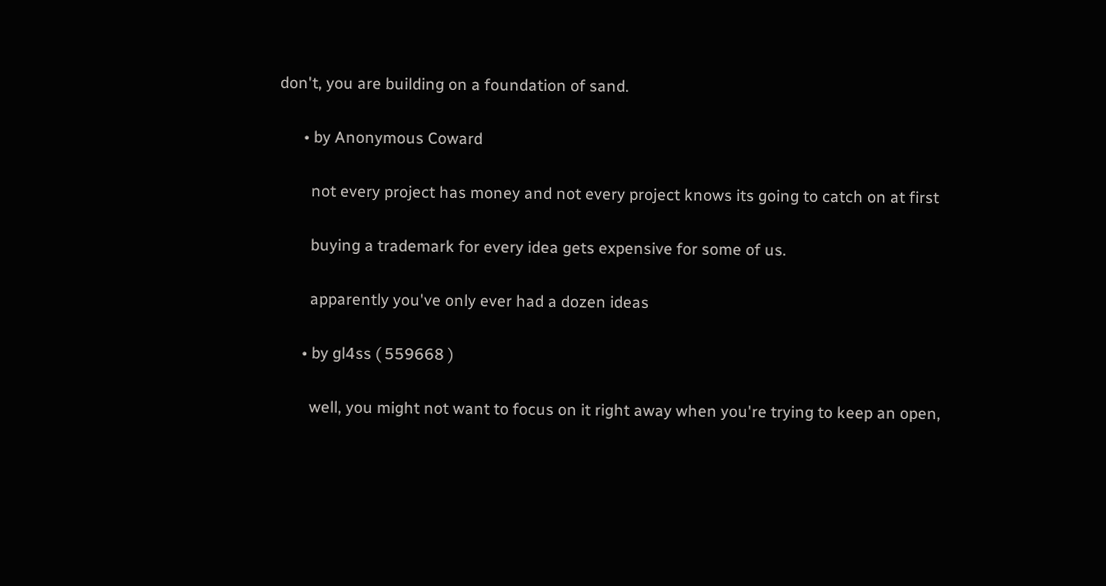don't, you are building on a foundation of sand.

      • by Anonymous Coward

        not every project has money and not every project knows its going to catch on at first

        buying a trademark for every idea gets expensive for some of us.

        apparently you've only ever had a dozen ideas

      • by gl4ss ( 559668 )

        well, you might not want to focus on it right away when you're trying to keep an open,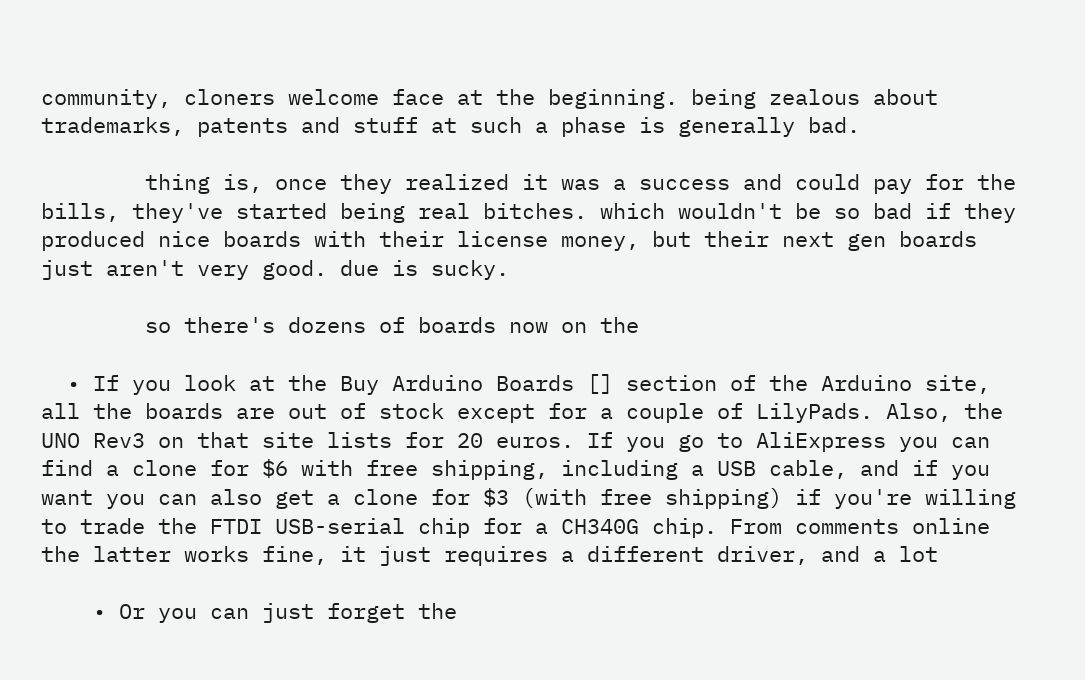community, cloners welcome face at the beginning. being zealous about trademarks, patents and stuff at such a phase is generally bad.

        thing is, once they realized it was a success and could pay for the bills, they've started being real bitches. which wouldn't be so bad if they produced nice boards with their license money, but their next gen boards just aren't very good. due is sucky.

        so there's dozens of boards now on the

  • If you look at the Buy Arduino Boards [] section of the Arduino site, all the boards are out of stock except for a couple of LilyPads. Also, the UNO Rev3 on that site lists for 20 euros. If you go to AliExpress you can find a clone for $6 with free shipping, including a USB cable, and if you want you can also get a clone for $3 (with free shipping) if you're willing to trade the FTDI USB-serial chip for a CH340G chip. From comments online the latter works fine, it just requires a different driver, and a lot

    • Or you can just forget the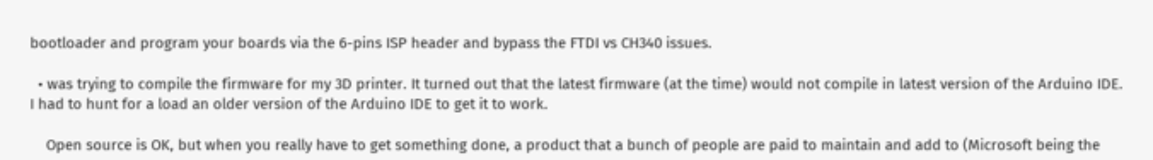bootloader and program your boards via the 6-pins ISP header and bypass the FTDI vs CH340 issues.

  • was trying to compile the firmware for my 3D printer. It turned out that the latest firmware (at the time) would not compile in latest version of the Arduino IDE. I had to hunt for a load an older version of the Arduino IDE to get it to work.

    Open source is OK, but when you really have to get something done, a product that a bunch of people are paid to maintain and add to (Microsoft being the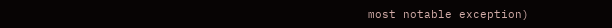most notable exception)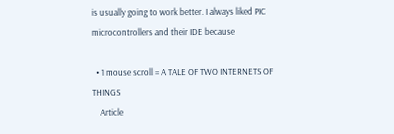is usually going to work better. I always liked PIC microcontrollers and their IDE because

  • 1 mouse scroll = A TALE OF TWO INTERNETS OF THINGS
    Article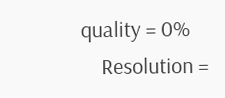quality = 0%
    Resolution =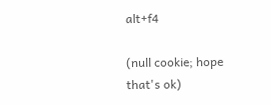alt+f4

(null cookie; hope that's ok)